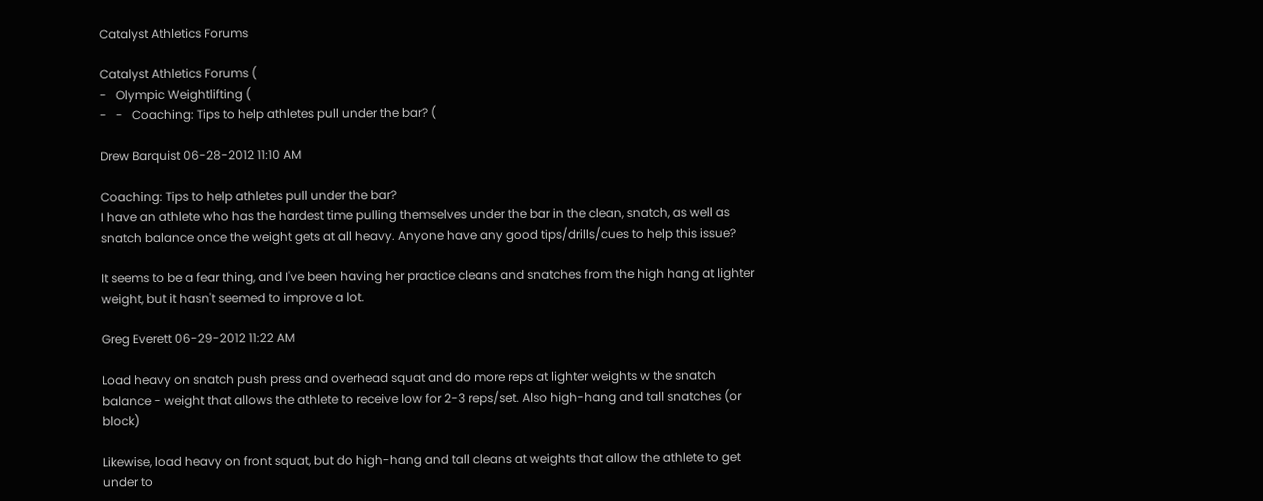Catalyst Athletics Forums

Catalyst Athletics Forums (
-   Olympic Weightlifting (
-   -   Coaching: Tips to help athletes pull under the bar? (

Drew Barquist 06-28-2012 11:10 AM

Coaching: Tips to help athletes pull under the bar?
I have an athlete who has the hardest time pulling themselves under the bar in the clean, snatch, as well as snatch balance once the weight gets at all heavy. Anyone have any good tips/drills/cues to help this issue?

It seems to be a fear thing, and I've been having her practice cleans and snatches from the high hang at lighter weight, but it hasn't seemed to improve a lot.

Greg Everett 06-29-2012 11:22 AM

Load heavy on snatch push press and overhead squat and do more reps at lighter weights w the snatch balance - weight that allows the athlete to receive low for 2-3 reps/set. Also high-hang and tall snatches (or block)

Likewise, load heavy on front squat, but do high-hang and tall cleans at weights that allow the athlete to get under to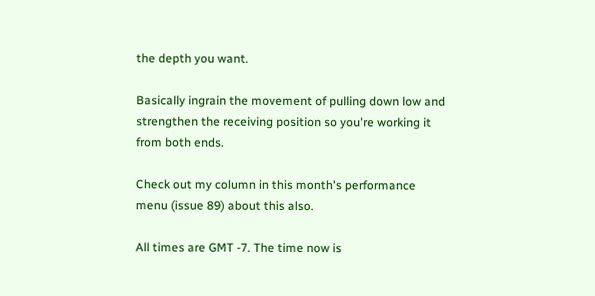the depth you want.

Basically ingrain the movement of pulling down low and strengthen the receiving position so you're working it from both ends.

Check out my column in this month's performance menu (issue 89) about this also.

All times are GMT -7. The time now is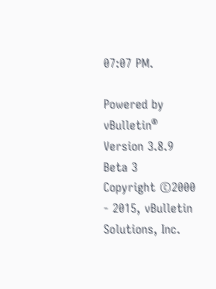07:07 PM.

Powered by vBulletin® Version 3.8.9 Beta 3
Copyright ©2000 - 2015, vBulletin Solutions, Inc.